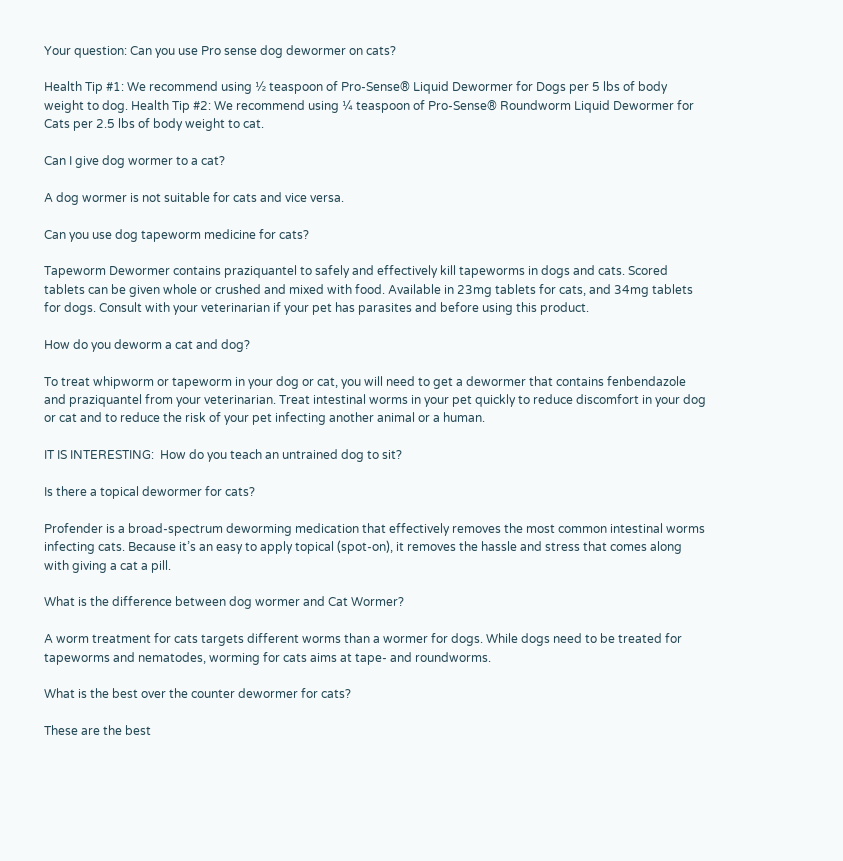Your question: Can you use Pro sense dog dewormer on cats?

Health Tip #1: We recommend using ½ teaspoon of Pro-Sense® Liquid Dewormer for Dogs per 5 lbs of body weight to dog. Health Tip #2: We recommend using ¼ teaspoon of Pro-Sense® Roundworm Liquid Dewormer for Cats per 2.5 lbs of body weight to cat.

Can I give dog wormer to a cat?

A dog wormer is not suitable for cats and vice versa.

Can you use dog tapeworm medicine for cats?

Tapeworm Dewormer contains praziquantel to safely and effectively kill tapeworms in dogs and cats. Scored tablets can be given whole or crushed and mixed with food. Available in 23mg tablets for cats, and 34mg tablets for dogs. Consult with your veterinarian if your pet has parasites and before using this product.

How do you deworm a cat and dog?

To treat whipworm or tapeworm in your dog or cat, you will need to get a dewormer that contains fenbendazole and praziquantel from your veterinarian. Treat intestinal worms in your pet quickly to reduce discomfort in your dog or cat and to reduce the risk of your pet infecting another animal or a human.

IT IS INTERESTING:  How do you teach an untrained dog to sit?

Is there a topical dewormer for cats?

Profender is a broad-spectrum deworming medication that effectively removes the most common intestinal worms infecting cats. Because it’s an easy to apply topical (spot-on), it removes the hassle and stress that comes along with giving a cat a pill.

What is the difference between dog wormer and Cat Wormer?

A worm treatment for cats targets different worms than a wormer for dogs. While dogs need to be treated for tapeworms and nematodes, worming for cats aims at tape- and roundworms.

What is the best over the counter dewormer for cats?

These are the best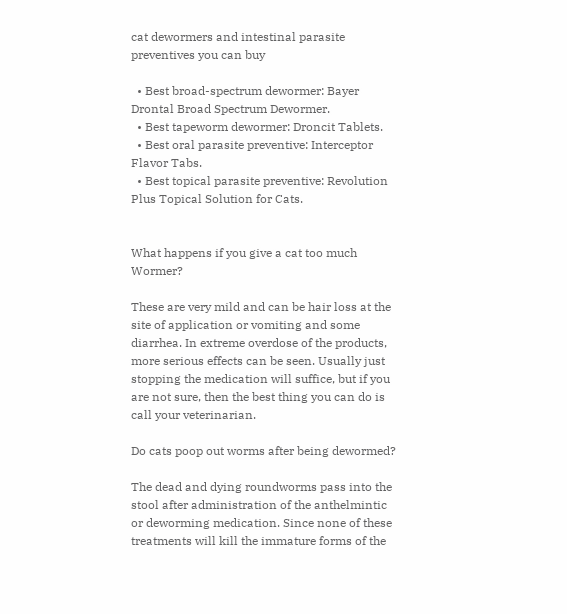cat dewormers and intestinal parasite preventives you can buy

  • Best broad-spectrum dewormer: Bayer Drontal Broad Spectrum Dewormer.
  • Best tapeworm dewormer: Droncit Tablets.
  • Best oral parasite preventive: Interceptor Flavor Tabs.
  • Best topical parasite preventive: Revolution Plus Topical Solution for Cats.


What happens if you give a cat too much Wormer?

These are very mild and can be hair loss at the site of application or vomiting and some diarrhea. In extreme overdose of the products, more serious effects can be seen. Usually just stopping the medication will suffice, but if you are not sure, then the best thing you can do is call your veterinarian.

Do cats poop out worms after being dewormed?

The dead and dying roundworms pass into the stool after administration of the anthelmintic or deworming medication. Since none of these treatments will kill the immature forms of the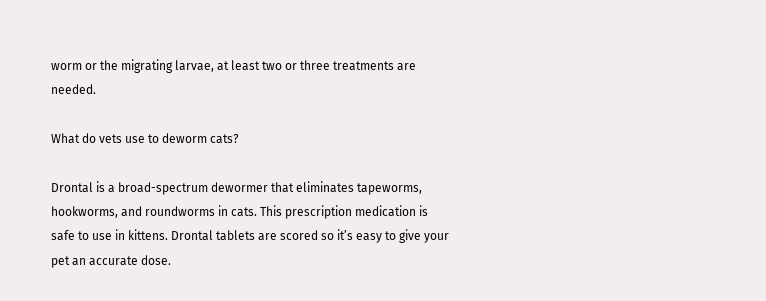worm or the migrating larvae, at least two or three treatments are needed.

What do vets use to deworm cats?

Drontal is a broad-spectrum dewormer that eliminates tapeworms, hookworms, and roundworms in cats. This prescription medication is safe to use in kittens. Drontal tablets are scored so it’s easy to give your pet an accurate dose.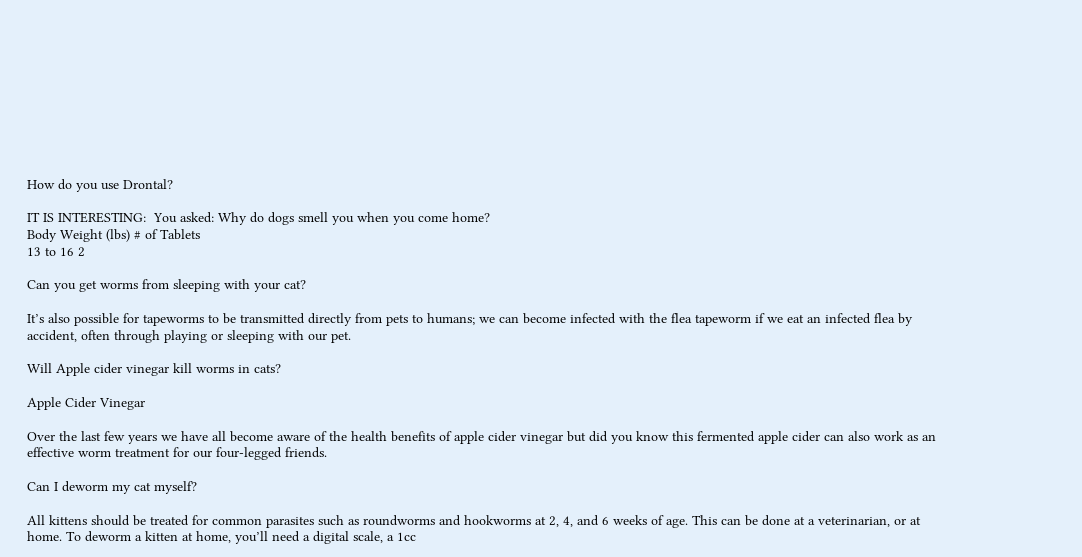How do you use Drontal?

IT IS INTERESTING:  You asked: Why do dogs smell you when you come home?
Body Weight (lbs) # of Tablets
13 to 16 2

Can you get worms from sleeping with your cat?

It’s also possible for tapeworms to be transmitted directly from pets to humans; we can become infected with the flea tapeworm if we eat an infected flea by accident, often through playing or sleeping with our pet.

Will Apple cider vinegar kill worms in cats?

Apple Cider Vinegar

Over the last few years we have all become aware of the health benefits of apple cider vinegar but did you know this fermented apple cider can also work as an effective worm treatment for our four-legged friends.

Can I deworm my cat myself?

All kittens should be treated for common parasites such as roundworms and hookworms at 2, 4, and 6 weeks of age. This can be done at a veterinarian, or at home. To deworm a kitten at home, you’ll need a digital scale, a 1cc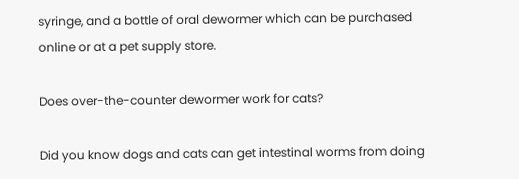syringe, and a bottle of oral dewormer which can be purchased online or at a pet supply store.

Does over-the-counter dewormer work for cats?

Did you know dogs and cats can get intestinal worms from doing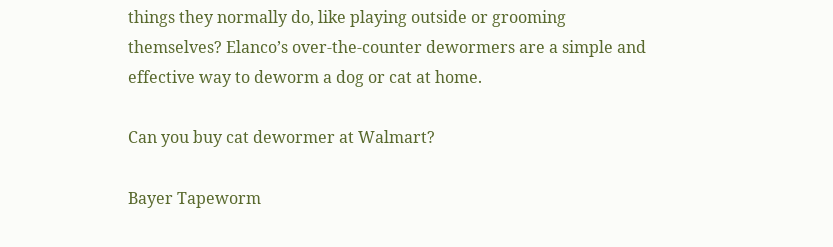things they normally do, like playing outside or grooming themselves? Elanco’s over-the-counter dewormers are a simple and effective way to deworm a dog or cat at home.

Can you buy cat dewormer at Walmart?

Bayer Tapeworm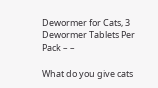Dewormer for Cats, 3 Dewormer Tablets Per Pack – –

What do you give cats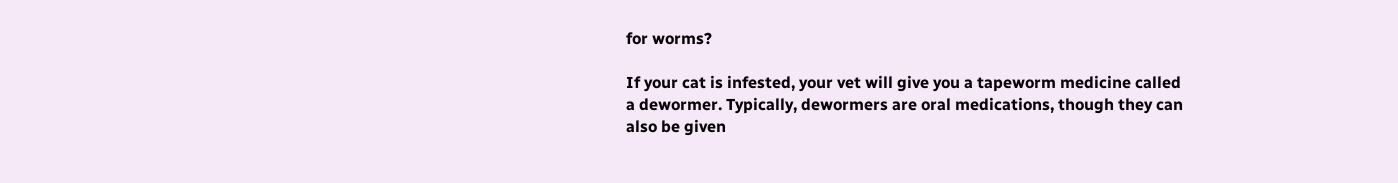for worms?

If your cat is infested, your vet will give you a tapeworm medicine called a dewormer. Typically, dewormers are oral medications, though they can also be given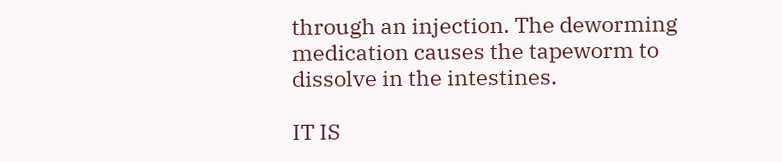through an injection. The deworming medication causes the tapeworm to dissolve in the intestines.

IT IS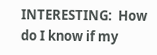INTERESTING:  How do I know if my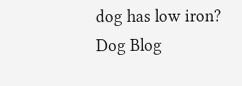dog has low iron?
Dog Blog